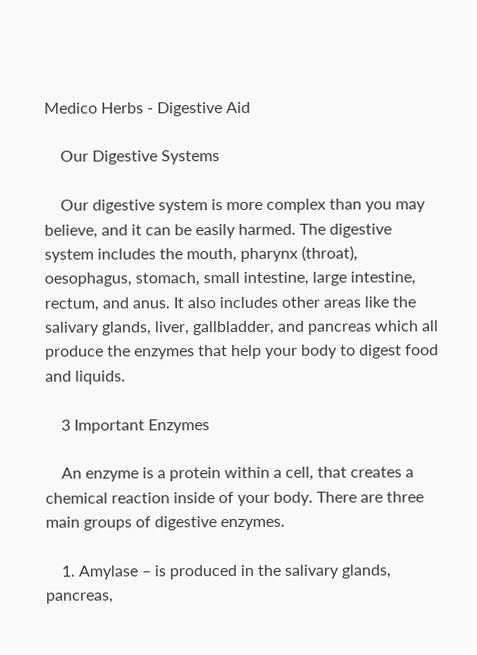Medico Herbs - Digestive Aid

    Our Digestive Systems

    Our digestive system is more complex than you may believe, and it can be easily harmed. The digestive system includes the mouth, pharynx (throat), oesophagus, stomach, small intestine, large intestine, rectum, and anus. It also includes other areas like the salivary glands, liver, gallbladder, and pancreas which all produce the enzymes that help your body to digest food and liquids.

    3 Important Enzymes

    An enzyme is a protein within a cell, that creates a chemical reaction inside of your body. There are three main groups of digestive enzymes.

    1. Amylase – is produced in the salivary glands, pancreas,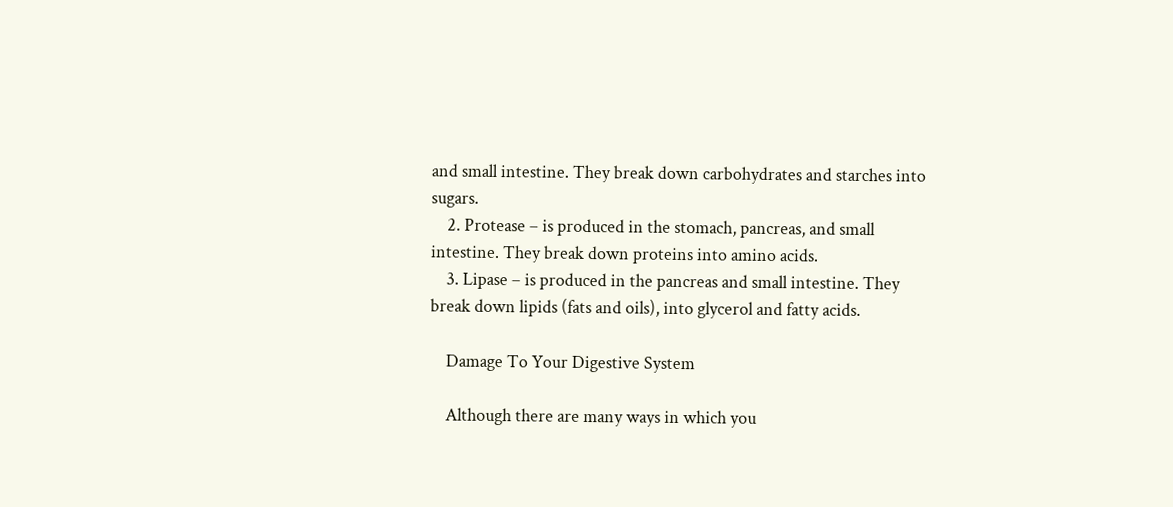and small intestine. They break down carbohydrates and starches into sugars.
    2. Protease – is produced in the stomach, pancreas, and small intestine. They break down proteins into amino acids.
    3. Lipase – is produced in the pancreas and small intestine. They break down lipids (fats and oils), into glycerol and fatty acids.

    Damage To Your Digestive System

    Although there are many ways in which you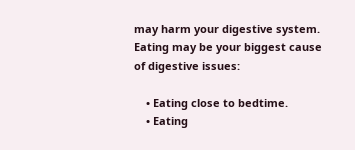may harm your digestive system. Eating may be your biggest cause of digestive issues:

    • Eating close to bedtime.
    • Eating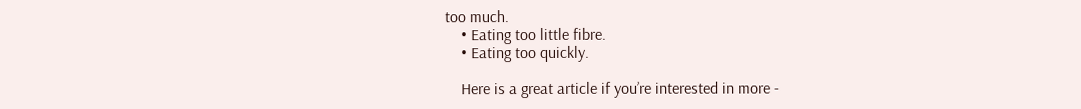too much.
    • Eating too little fibre.
    • Eating too quickly.

    Here is a great article if you’re interested in more -